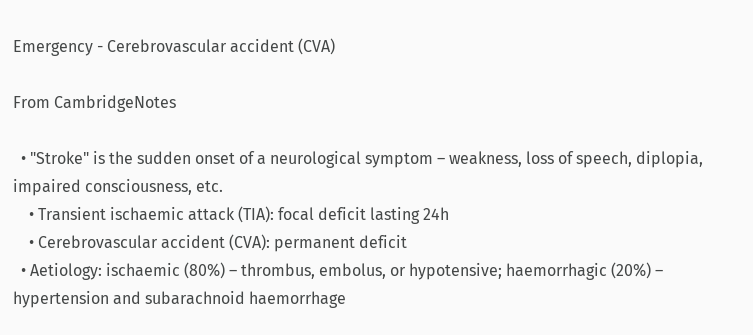Emergency - Cerebrovascular accident (CVA)

From CambridgeNotes

  • "Stroke" is the sudden onset of a neurological symptom – weakness, loss of speech, diplopia, impaired consciousness, etc.
    • Transient ischaemic attack (TIA): focal deficit lasting 24h
    • Cerebrovascular accident (CVA): permanent deficit
  • Aetiology: ischaemic (80%) – thrombus, embolus, or hypotensive; haemorrhagic (20%) – hypertension and subarachnoid haemorrhage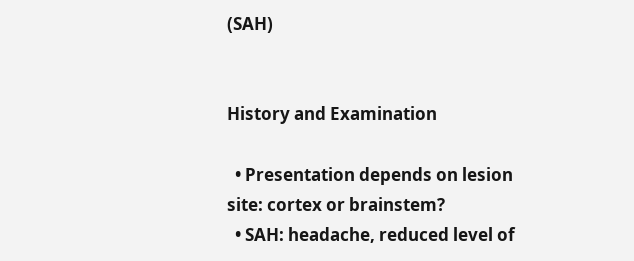(SAH)


History and Examination

  • Presentation depends on lesion site: cortex or brainstem?
  • SAH: headache, reduced level of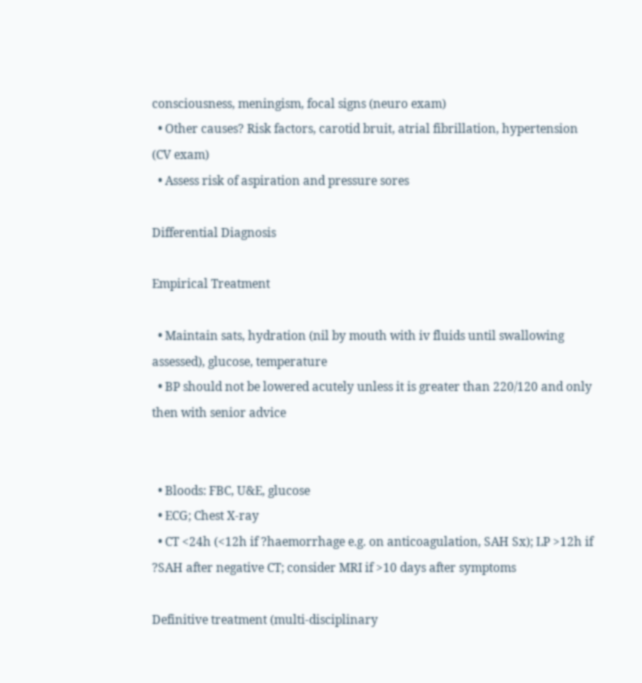consciousness, meningism, focal signs (neuro exam)
  • Other causes? Risk factors, carotid bruit, atrial fibrillation, hypertension (CV exam)
  • Assess risk of aspiration and pressure sores

Differential Diagnosis

Empirical Treatment

  • Maintain sats, hydration (nil by mouth with iv fluids until swallowing assessed), glucose, temperature
  • BP should not be lowered acutely unless it is greater than 220/120 and only then with senior advice


  • Bloods: FBC, U&E, glucose
  • ECG; Chest X-ray
  • CT <24h (<12h if ?haemorrhage e.g. on anticoagulation, SAH Sx); LP >12h if ?SAH after negative CT; consider MRI if >10 days after symptoms

Definitive treatment (multi-disciplinary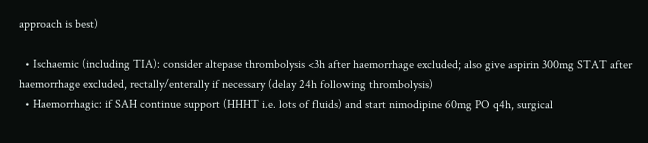approach is best)

  • Ischaemic (including TIA): consider altepase thrombolysis <3h after haemorrhage excluded; also give aspirin 300mg STAT after haemorrhage excluded, rectally/enterally if necessary (delay 24h following thrombolysis)
  • Haemorrhagic: if SAH continue support (HHHT i.e. lots of fluids) and start nimodipine 60mg PO q4h, surgical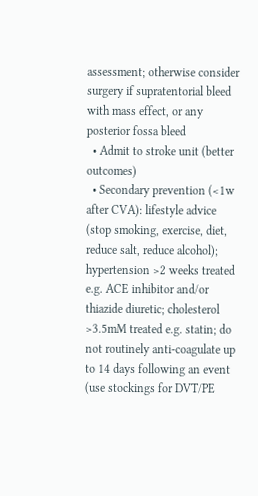assessment; otherwise consider surgery if supratentorial bleed with mass effect, or any posterior fossa bleed
  • Admit to stroke unit (better outcomes)
  • Secondary prevention (<1w after CVA): lifestyle advice (stop smoking, exercise, diet, reduce salt, reduce alcohol); hypertension >2 weeks treated e.g. ACE inhibitor and/or thiazide diuretic; cholesterol >3.5mM treated e.g. statin; do not routinely anti-coagulate up to 14 days following an event (use stockings for DVT/PE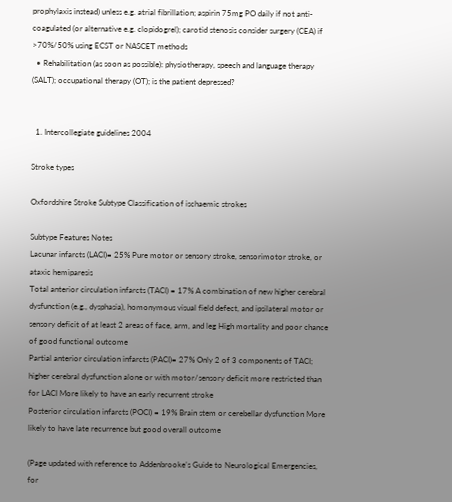prophylaxis instead) unless e.g. atrial fibrillation; aspirin 75mg PO daily if not anti-coagulated (or alternative e.g. clopidogrel); carotid stenosis consider surgery (CEA) if >70%/50% using ECST or NASCET methods
  • Rehabilitation (as soon as possible): physiotherapy, speech and language therapy (SALT); occupational therapy (OT); is the patient depressed?


  1. Intercollegiate guidelines 2004

Stroke types

Oxfordshire Stroke Subtype Classification of ischaemic strokes

Subtype Features Notes
Lacunar infarcts (LACI)= 25% Pure motor or sensory stroke, sensorimotor stroke, or ataxic hemiparesis
Total anterior circulation infarcts (TACI) = 17% A combination of new higher cerebral dysfunction (e.g., dysphasia), homonymous visual field defect, and ipsilateral motor or sensory deficit of at least 2 areas of face, arm, and leg High mortality and poor chance of good functional outcome
Partial anterior circulation infarcts (PACI)= 27% Only 2 of 3 components of TACI; higher cerebral dysfunction alone or with motor/sensory deficit more restricted than for LACI More likely to have an early recurrent stroke
Posterior circulation infarcts (POCI) = 19% Brain stem or cerebellar dysfunction More likely to have late recurrence but good overall outcome

(Page updated with reference to Addenbrooke’s Guide to Neurological Emergencies, for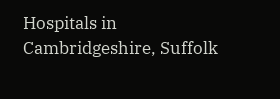Hospitals in Cambridgeshire, Suffolk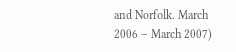and Norfolk. March 2006 – March 2007)